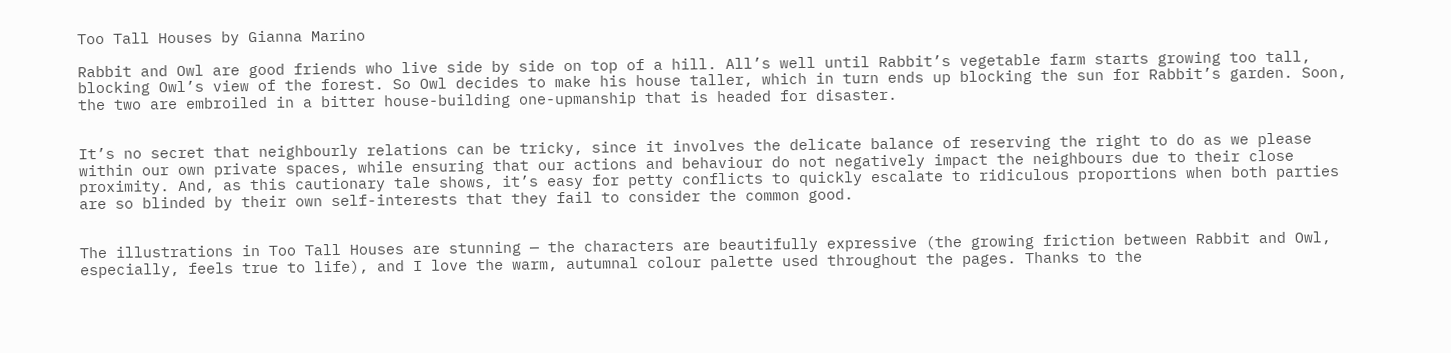Too Tall Houses by Gianna Marino

Rabbit and Owl are good friends who live side by side on top of a hill. All’s well until Rabbit’s vegetable farm starts growing too tall, blocking Owl’s view of the forest. So Owl decides to make his house taller, which in turn ends up blocking the sun for Rabbit’s garden. Soon, the two are embroiled in a bitter house-building one-upmanship that is headed for disaster.


It’s no secret that neighbourly relations can be tricky, since it involves the delicate balance of reserving the right to do as we please within our own private spaces, while ensuring that our actions and behaviour do not negatively impact the neighbours due to their close proximity. And, as this cautionary tale shows, it’s easy for petty conflicts to quickly escalate to ridiculous proportions when both parties are so blinded by their own self-interests that they fail to consider the common good.


The illustrations in Too Tall Houses are stunning — the characters are beautifully expressive (the growing friction between Rabbit and Owl, especially, feels true to life), and I love the warm, autumnal colour palette used throughout the pages. Thanks to the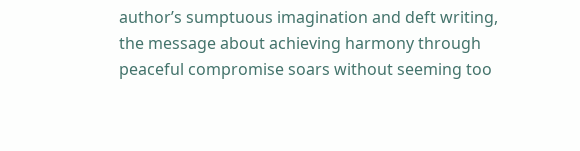author’s sumptuous imagination and deft writing, the message about achieving harmony through peaceful compromise soars without seeming too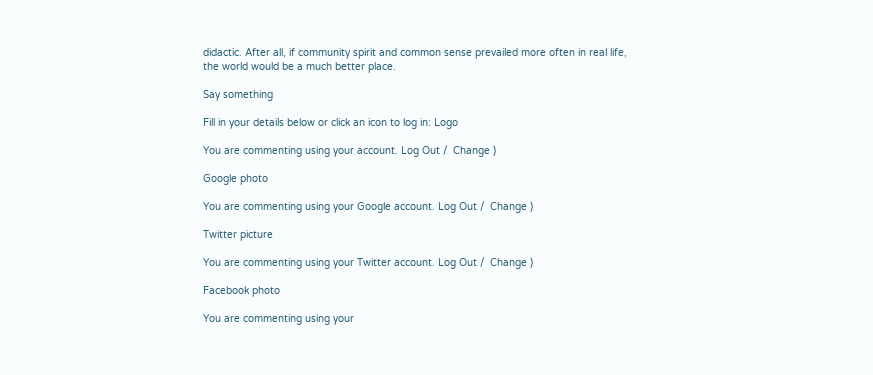didactic. After all, if community spirit and common sense prevailed more often in real life, the world would be a much better place.

Say something

Fill in your details below or click an icon to log in: Logo

You are commenting using your account. Log Out /  Change )

Google photo

You are commenting using your Google account. Log Out /  Change )

Twitter picture

You are commenting using your Twitter account. Log Out /  Change )

Facebook photo

You are commenting using your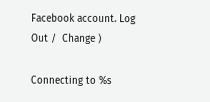Facebook account. Log Out /  Change )

Connecting to %s